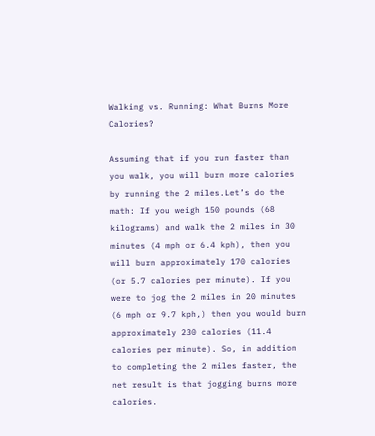Walking vs. Running: What Burns More Calories?

Assuming that if you run faster than you walk, you will burn more calories by running the 2 miles.Let’s do the math: If you weigh 150 pounds (68 kilograms) and walk the 2 miles in 30 minutes (4 mph or 6.4 kph), then you will burn approximately 170 calories (or 5.7 calories per minute). If you were to jog the 2 miles in 20 minutes (6 mph or 9.7 kph,) then you would burn approximately 230 calories (11.4 calories per minute). So, in addition to completing the 2 miles faster, the net result is that jogging burns more calories.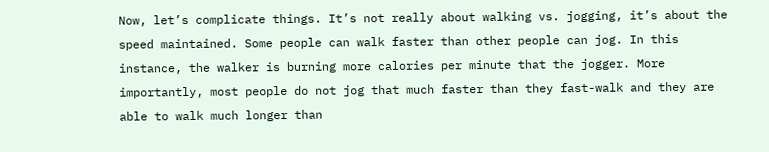Now, let’s complicate things. It’s not really about walking vs. jogging, it’s about the speed maintained. Some people can walk faster than other people can jog. In this instance, the walker is burning more calories per minute that the jogger. More importantly, most people do not jog that much faster than they fast-walk and they are able to walk much longer than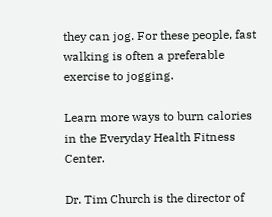they can jog. For these people, fast walking is often a preferable exercise to jogging.

Learn more ways to burn calories in the Everyday Health Fitness Center.

Dr. Tim Church is the director of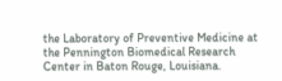the Laboratory of Preventive Medicine at the Pennington Biomedical Research Center in Baton Rouge, Louisiana.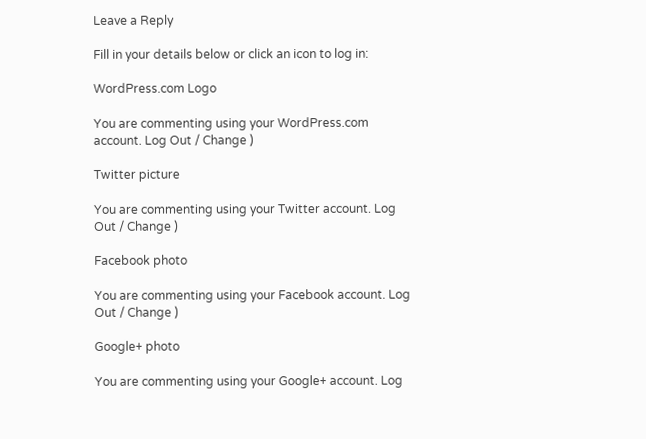Leave a Reply

Fill in your details below or click an icon to log in:

WordPress.com Logo

You are commenting using your WordPress.com account. Log Out / Change )

Twitter picture

You are commenting using your Twitter account. Log Out / Change )

Facebook photo

You are commenting using your Facebook account. Log Out / Change )

Google+ photo

You are commenting using your Google+ account. Log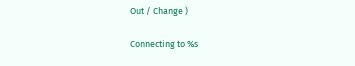Out / Change )

Connecting to %s